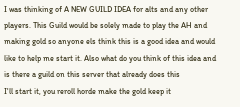I was thinking of A NEW GUILD IDEA for alts and any other players. This Guild would be solely made to play the AH and making gold so anyone els think this is a good idea and would like to help me start it. Also what do you think of this idea and is there a guild on this server that already does this
I'll start it, you reroll horde make the gold keep it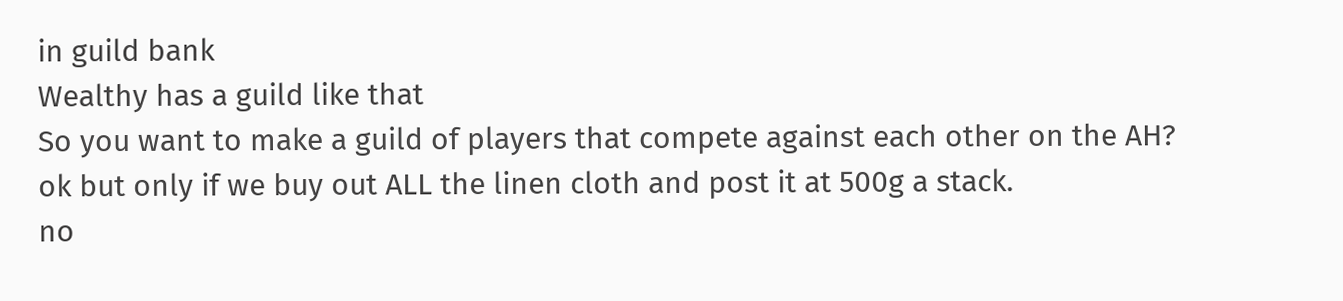in guild bank
Wealthy has a guild like that
So you want to make a guild of players that compete against each other on the AH?
ok but only if we buy out ALL the linen cloth and post it at 500g a stack.
no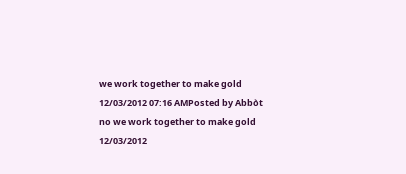we work together to make gold
12/03/2012 07:16 AMPosted by Abbòt
no we work together to make gold
12/03/2012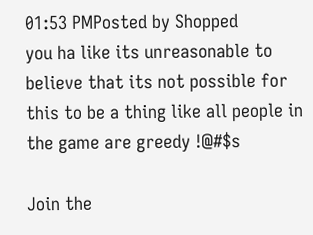01:53 PMPosted by Shopped
you ha like its unreasonable to believe that its not possible for this to be a thing like all people in the game are greedy !@#$s

Join the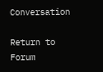Conversation

Return to Forum